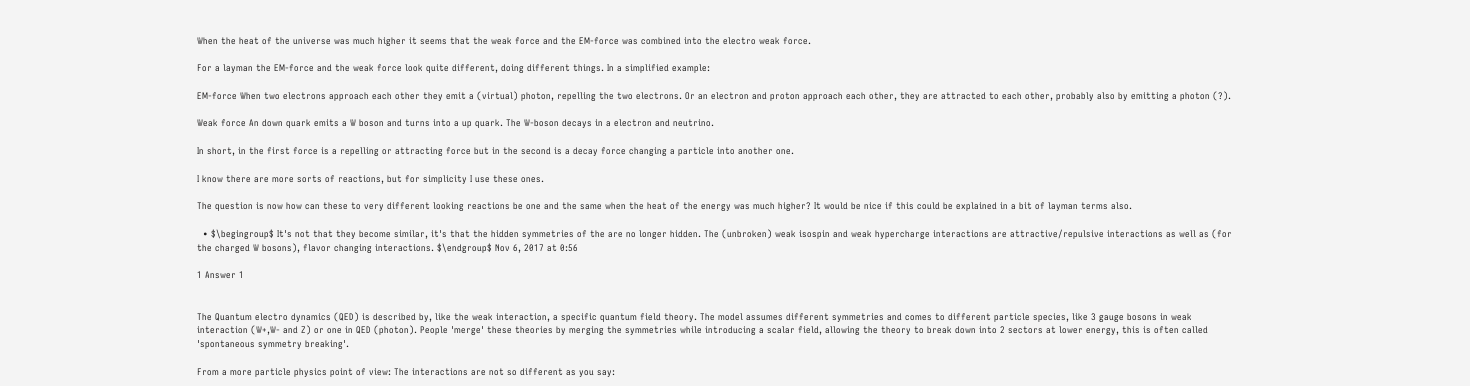When the heat of the universe was much higher it seems that the weak force and the EM-force was combined into the electro weak force.

For a layman the EM-force and the weak force look quite different, doing different things. In a simplified example:

EM-force When two electrons approach each other they emit a (virtual) photon, repelling the two electrons. Or an electron and proton approach each other, they are attracted to each other, probably also by emitting a photon (?).

Weak force An down quark emits a W boson and turns into a up quark. The W-boson decays in a electron and neutrino.

In short, in the first force is a repelling or attracting force but in the second is a decay force changing a particle into another one.

I know there are more sorts of reactions, but for simplicity I use these ones.

The question is now how can these to very different looking reactions be one and the same when the heat of the energy was much higher? It would be nice if this could be explained in a bit of layman terms also.

  • $\begingroup$ It's not that they become similar, it's that the hidden symmetries of the are no longer hidden. The (unbroken) weak isospin and weak hypercharge interactions are attractive/repulsive interactions as well as (for the charged W bosons), flavor changing interactions. $\endgroup$ Nov 6, 2017 at 0:56

1 Answer 1


The Quantum electro dynamics (QED) is described by, like the weak interaction, a specific quantum field theory. The model assumes different symmetries and comes to different particle species, like 3 gauge bosons in weak interaction (W+,W- and Z) or one in QED (photon). People 'merge' these theories by merging the symmetries while introducing a scalar field, allowing the theory to break down into 2 sectors at lower energy, this is often called 'spontaneous symmetry breaking'.

From a more particle physics point of view: The interactions are not so different as you say: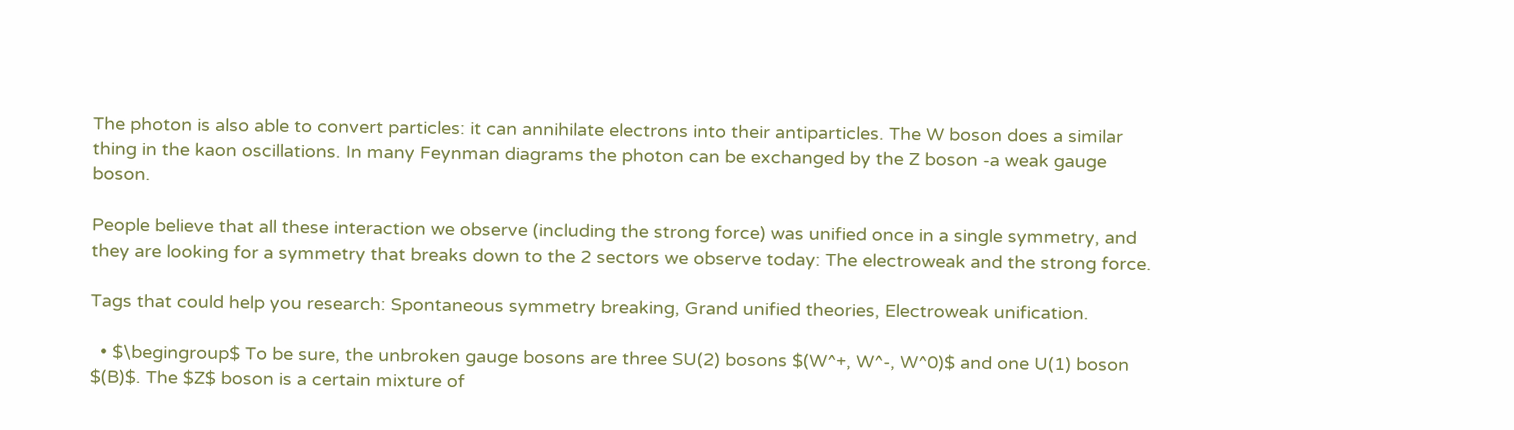The photon is also able to convert particles: it can annihilate electrons into their antiparticles. The W boson does a similar thing in the kaon oscillations. In many Feynman diagrams the photon can be exchanged by the Z boson -a weak gauge boson.

People believe that all these interaction we observe (including the strong force) was unified once in a single symmetry, and they are looking for a symmetry that breaks down to the 2 sectors we observe today: The electroweak and the strong force.

Tags that could help you research: Spontaneous symmetry breaking, Grand unified theories, Electroweak unification.

  • $\begingroup$ To be sure, the unbroken gauge bosons are three SU(2) bosons $(W^+, W^-, W^0)$ and one U(1) boson $(B)$. The $Z$ boson is a certain mixture of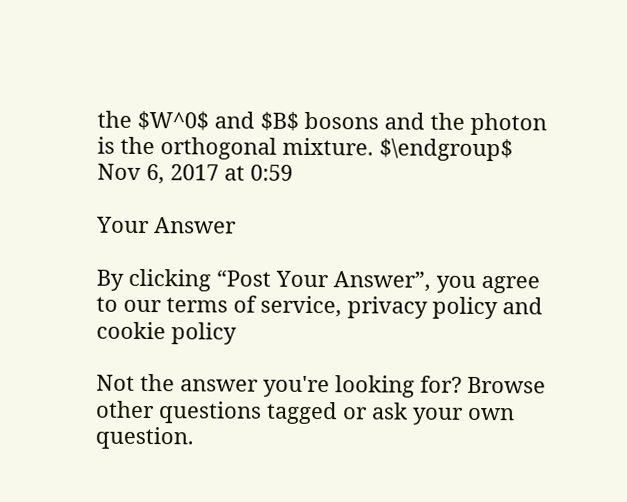the $W^0$ and $B$ bosons and the photon is the orthogonal mixture. $\endgroup$ Nov 6, 2017 at 0:59

Your Answer

By clicking “Post Your Answer”, you agree to our terms of service, privacy policy and cookie policy

Not the answer you're looking for? Browse other questions tagged or ask your own question.